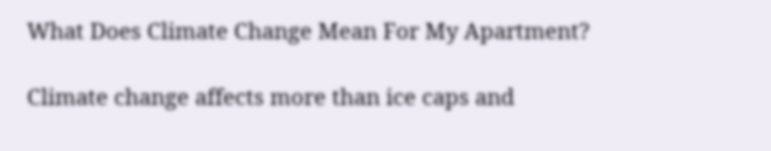What Does Climate Change Mean For My Apartment?

Climate change affects more than ice caps and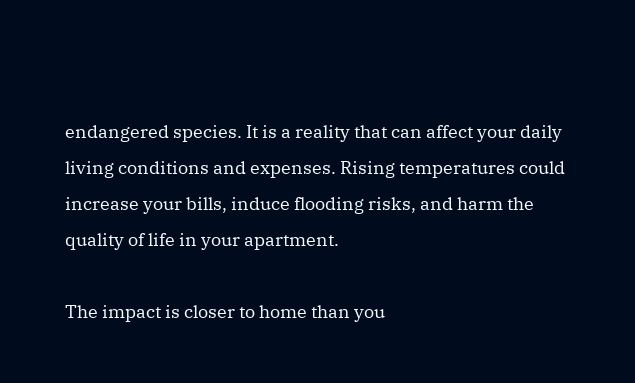endangered species. It is a reality that can affect your daily living conditions and expenses. Rising temperatures could increase your bills, induce flooding risks, and harm the quality of life in your apartment.

The impact is closer to home than you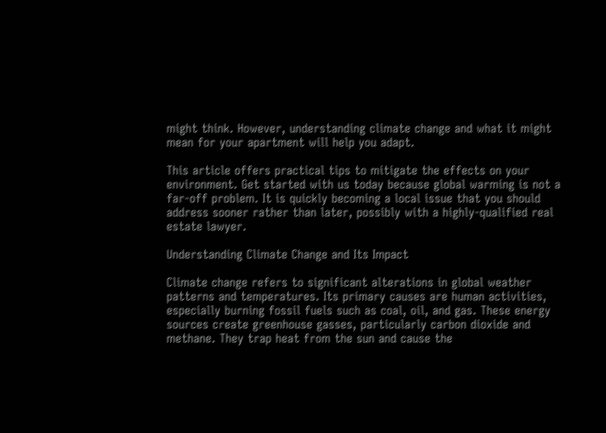might think. However, understanding climate change and what it might mean for your apartment will help you adapt.

This article offers practical tips to mitigate the effects on your environment. Get started with us today because global warming is not a far-off problem. It is quickly becoming a local issue that you should address sooner rather than later, possibly with a highly-qualified real estate lawyer.

Understanding Climate Change and Its Impact

Climate change refers to significant alterations in global weather patterns and temperatures. Its primary causes are human activities, especially burning fossil fuels such as coal, oil, and gas. These energy sources create greenhouse gasses, particularly carbon dioxide and methane. They trap heat from the sun and cause the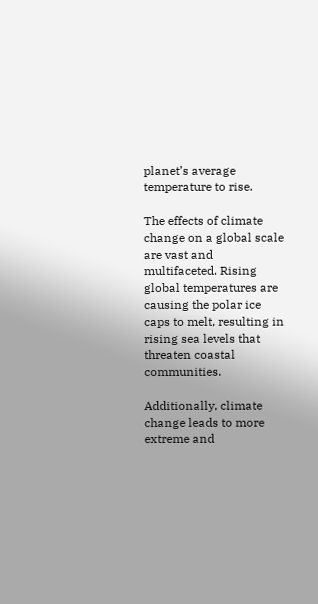planet’s average temperature to rise.

The effects of climate change on a global scale are vast and multifaceted. Rising global temperatures are causing the polar ice caps to melt, resulting in rising sea levels that threaten coastal communities.

Additionally, climate change leads to more extreme and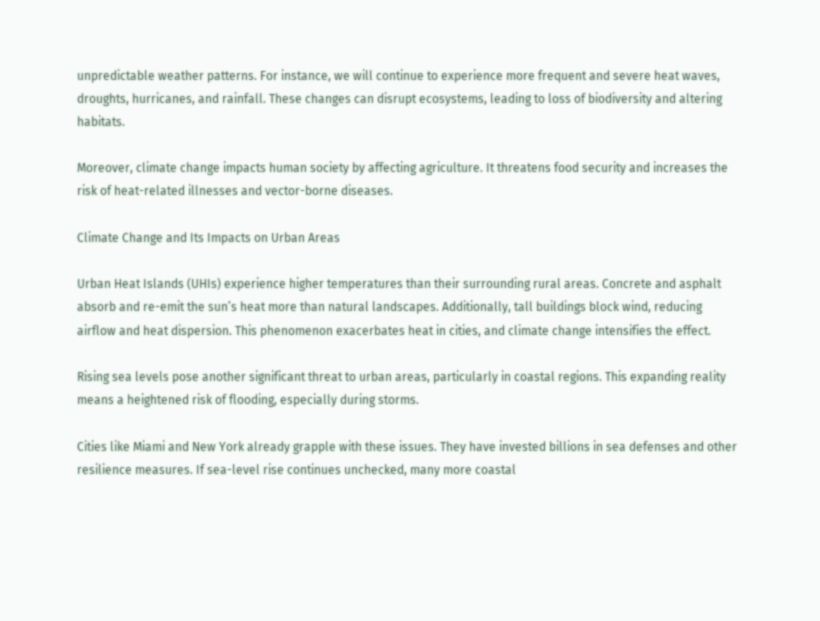unpredictable weather patterns. For instance, we will continue to experience more frequent and severe heat waves, droughts, hurricanes, and rainfall. These changes can disrupt ecosystems, leading to loss of biodiversity and altering habitats.

Moreover, climate change impacts human society by affecting agriculture. It threatens food security and increases the risk of heat-related illnesses and vector-borne diseases.

Climate Change and Its Impacts on Urban Areas

Urban Heat Islands (UHIs) experience higher temperatures than their surrounding rural areas. Concrete and asphalt absorb and re-emit the sun’s heat more than natural landscapes. Additionally, tall buildings block wind, reducing airflow and heat dispersion. This phenomenon exacerbates heat in cities, and climate change intensifies the effect.

Rising sea levels pose another significant threat to urban areas, particularly in coastal regions. This expanding reality means a heightened risk of flooding, especially during storms.

Cities like Miami and New York already grapple with these issues. They have invested billions in sea defenses and other resilience measures. If sea-level rise continues unchecked, many more coastal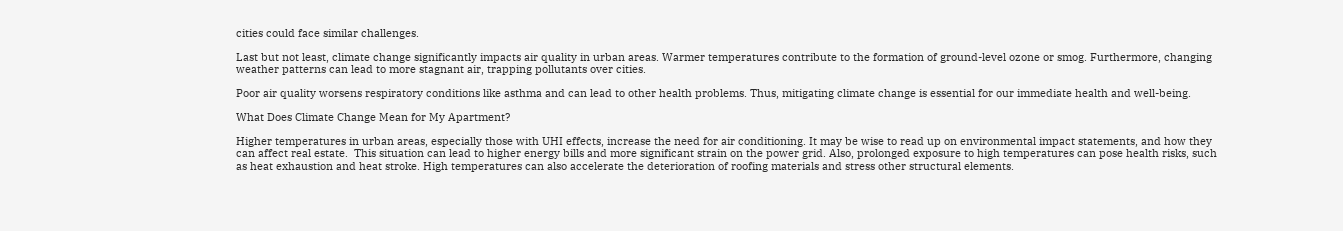cities could face similar challenges.

Last but not least, climate change significantly impacts air quality in urban areas. Warmer temperatures contribute to the formation of ground-level ozone or smog. Furthermore, changing weather patterns can lead to more stagnant air, trapping pollutants over cities.

Poor air quality worsens respiratory conditions like asthma and can lead to other health problems. Thus, mitigating climate change is essential for our immediate health and well-being.

What Does Climate Change Mean for My Apartment?

Higher temperatures in urban areas, especially those with UHI effects, increase the need for air conditioning. It may be wise to read up on environmental impact statements, and how they can affect real estate.  This situation can lead to higher energy bills and more significant strain on the power grid. Also, prolonged exposure to high temperatures can pose health risks, such as heat exhaustion and heat stroke. High temperatures can also accelerate the deterioration of roofing materials and stress other structural elements.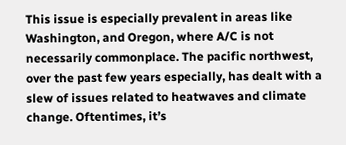This issue is especially prevalent in areas like Washington, and Oregon, where A/C is not necessarily commonplace. The pacific northwest, over the past few years especially, has dealt with a slew of issues related to heatwaves and climate change. Oftentimes, it’s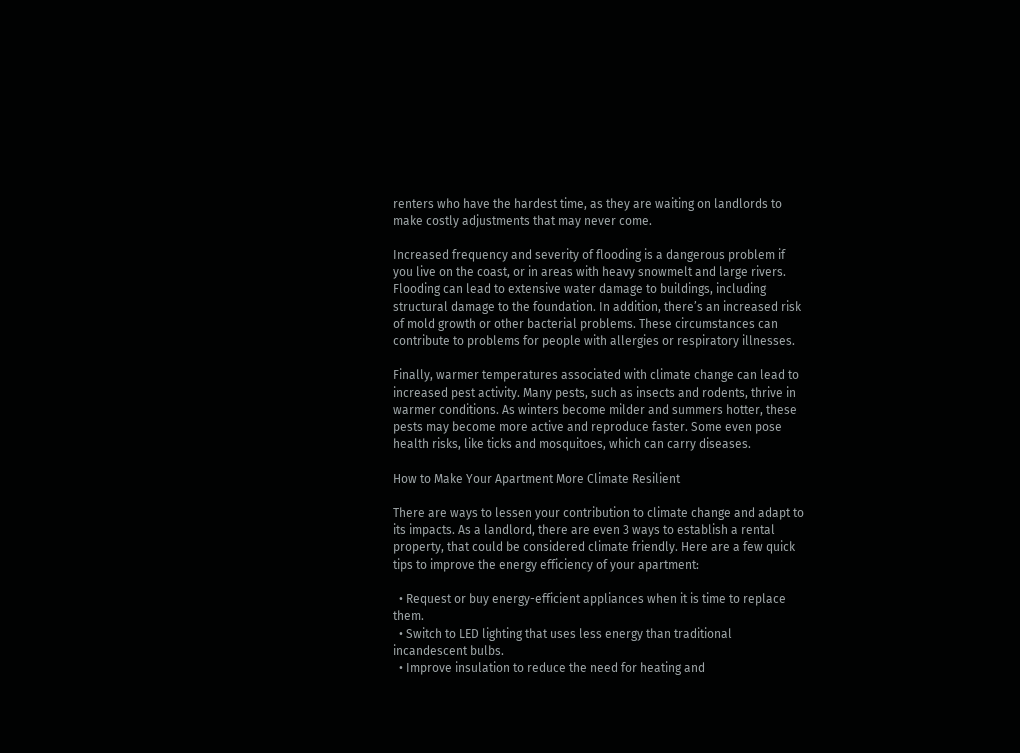renters who have the hardest time, as they are waiting on landlords to make costly adjustments that may never come.

Increased frequency and severity of flooding is a dangerous problem if you live on the coast, or in areas with heavy snowmelt and large rivers. Flooding can lead to extensive water damage to buildings, including structural damage to the foundation. In addition, there’s an increased risk of mold growth or other bacterial problems. These circumstances can contribute to problems for people with allergies or respiratory illnesses.

Finally, warmer temperatures associated with climate change can lead to increased pest activity. Many pests, such as insects and rodents, thrive in warmer conditions. As winters become milder and summers hotter, these pests may become more active and reproduce faster. Some even pose health risks, like ticks and mosquitoes, which can carry diseases.

How to Make Your Apartment More Climate Resilient

There are ways to lessen your contribution to climate change and adapt to its impacts. As a landlord, there are even 3 ways to establish a rental property, that could be considered climate friendly. Here are a few quick tips to improve the energy efficiency of your apartment:

  • Request or buy energy-efficient appliances when it is time to replace them.
  • Switch to LED lighting that uses less energy than traditional incandescent bulbs.
  • Improve insulation to reduce the need for heating and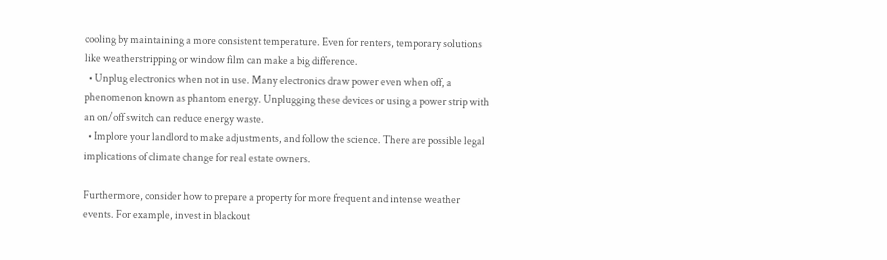cooling by maintaining a more consistent temperature. Even for renters, temporary solutions like weatherstripping or window film can make a big difference.
  • Unplug electronics when not in use. Many electronics draw power even when off, a phenomenon known as phantom energy. Unplugging these devices or using a power strip with an on/off switch can reduce energy waste.
  • Implore your landlord to make adjustments, and follow the science. There are possible legal implications of climate change for real estate owners.

Furthermore, consider how to prepare a property for more frequent and intense weather events. For example, invest in blackout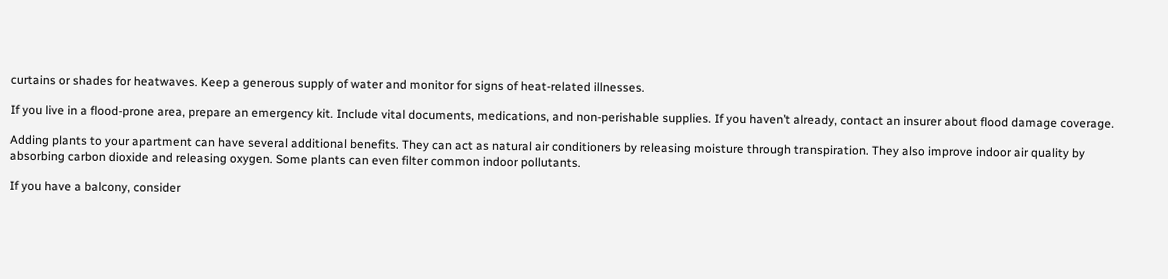curtains or shades for heatwaves. Keep a generous supply of water and monitor for signs of heat-related illnesses.

If you live in a flood-prone area, prepare an emergency kit. Include vital documents, medications, and non-perishable supplies. If you haven’t already, contact an insurer about flood damage coverage.

Adding plants to your apartment can have several additional benefits. They can act as natural air conditioners by releasing moisture through transpiration. They also improve indoor air quality by absorbing carbon dioxide and releasing oxygen. Some plants can even filter common indoor pollutants.

If you have a balcony, consider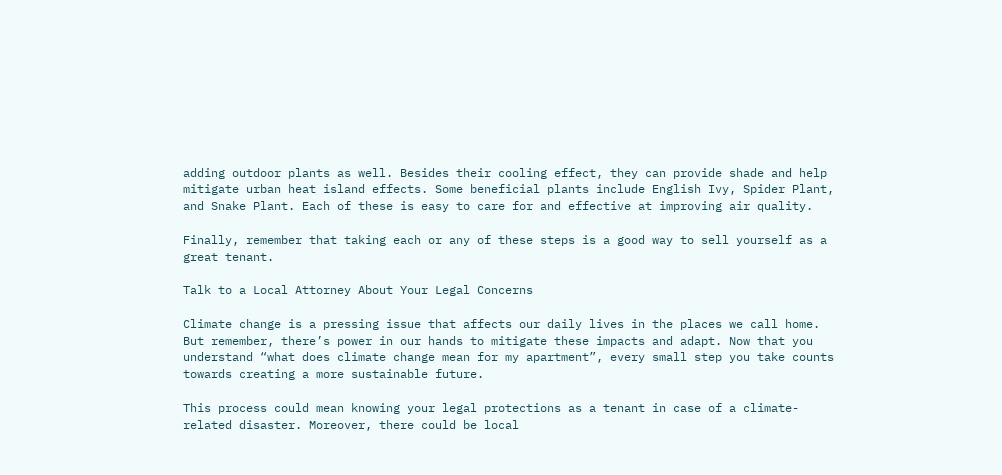adding outdoor plants as well. Besides their cooling effect, they can provide shade and help mitigate urban heat island effects. Some beneficial plants include English Ivy, Spider Plant, and Snake Plant. Each of these is easy to care for and effective at improving air quality.

Finally, remember that taking each or any of these steps is a good way to sell yourself as a great tenant.

Talk to a Local Attorney About Your Legal Concerns

Climate change is a pressing issue that affects our daily lives in the places we call home. But remember, there’s power in our hands to mitigate these impacts and adapt. Now that you understand “what does climate change mean for my apartment”, every small step you take counts towards creating a more sustainable future.

This process could mean knowing your legal protections as a tenant in case of a climate-related disaster. Moreover, there could be local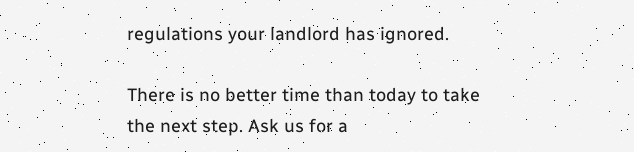regulations your landlord has ignored.

There is no better time than today to take the next step. Ask us for a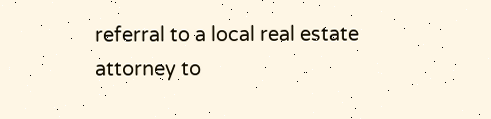referral to a local real estate attorney to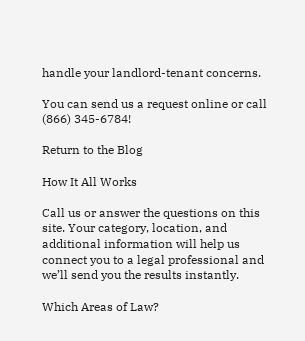handle your landlord-tenant concerns.

You can send us a request online or call (866) 345-6784!

Return to the Blog

How It All Works

Call us or answer the questions on this site. Your category, location, and additional information will help us connect you to a legal professional and we’ll send you the results instantly.

Which Areas of Law?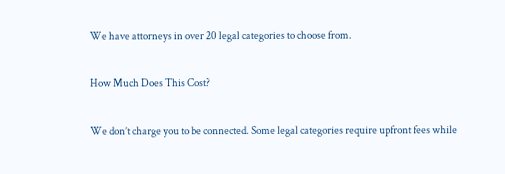We have attorneys in over 20 legal categories to choose from.

How Much Does This Cost?

We don’t charge you to be connected. Some legal categories require upfront fees while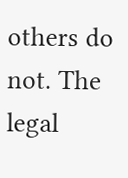others do not. The legal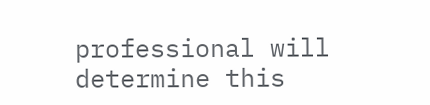professional will determine this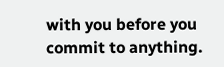with you before you commit to anything.